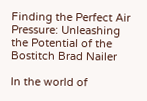Finding the Perfect Air Pressure: Unleashing the Potential of the Bostitch Brad Nailer

In the world of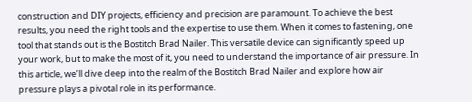construction and DIY projects, efficiency and precision are paramount. To achieve the best results, you need the right tools and the expertise to use them. When it comes to fastening, one tool that stands out is the Bostitch Brad Nailer. This versatile device can significantly speed up your work, but to make the most of it, you need to understand the importance of air pressure. In this article, we’ll dive deep into the realm of the Bostitch Brad Nailer and explore how air pressure plays a pivotal role in its performance.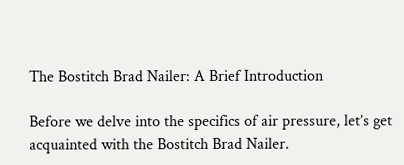The Bostitch Brad Nailer: A Brief Introduction

Before we delve into the specifics of air pressure, let’s get acquainted with the Bostitch Brad Nailer.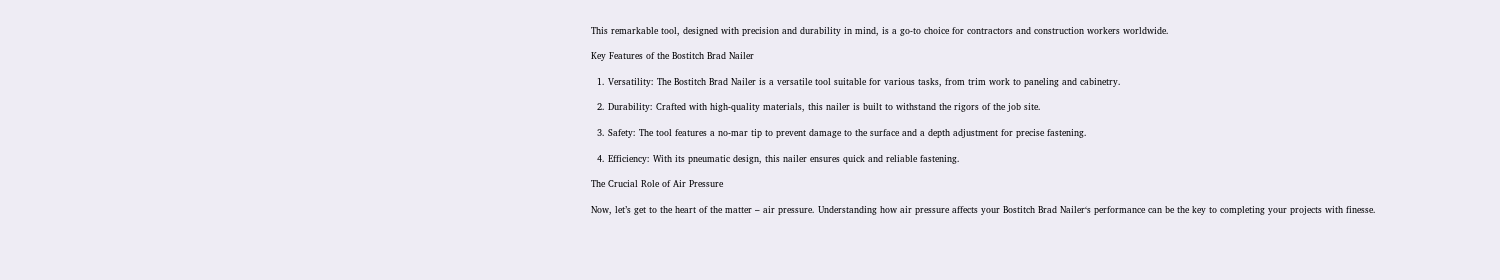This remarkable tool, designed with precision and durability in mind, is a go-to choice for contractors and construction workers worldwide.

Key Features of the Bostitch Brad Nailer

  1. Versatility: The Bostitch Brad Nailer is a versatile tool suitable for various tasks, from trim work to paneling and cabinetry.

  2. Durability: Crafted with high-quality materials, this nailer is built to withstand the rigors of the job site.

  3. Safety: The tool features a no-mar tip to prevent damage to the surface and a depth adjustment for precise fastening.

  4. Efficiency: With its pneumatic design, this nailer ensures quick and reliable fastening.

The Crucial Role of Air Pressure

Now, let’s get to the heart of the matter – air pressure. Understanding how air pressure affects your Bostitch Brad Nailer‘s performance can be the key to completing your projects with finesse.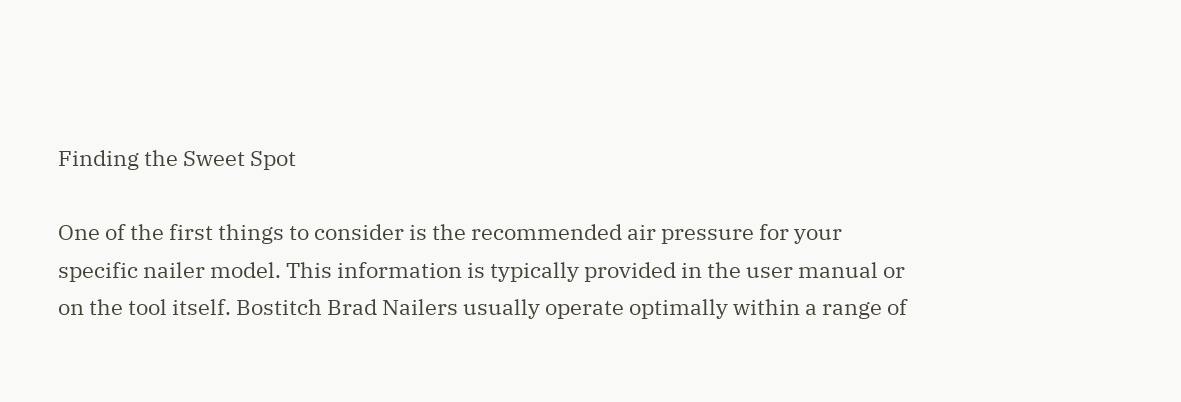Finding the Sweet Spot

One of the first things to consider is the recommended air pressure for your specific nailer model. This information is typically provided in the user manual or on the tool itself. Bostitch Brad Nailers usually operate optimally within a range of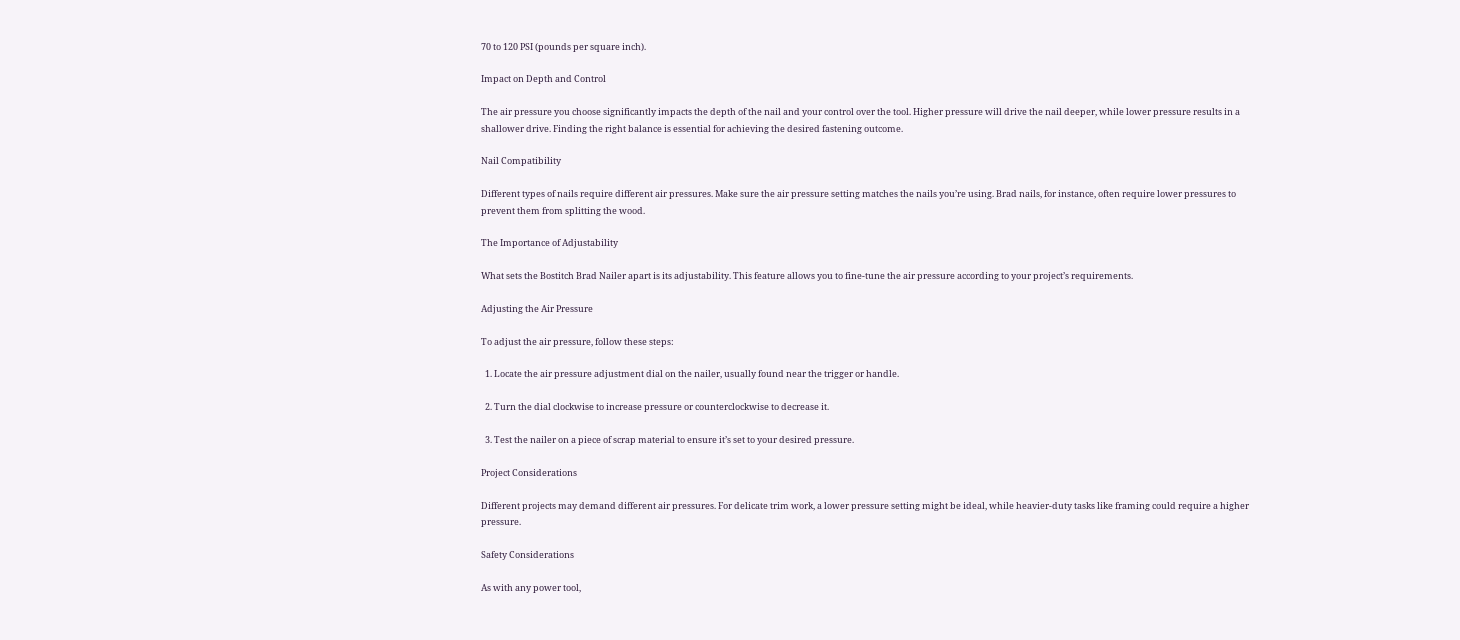70 to 120 PSI (pounds per square inch).

Impact on Depth and Control

The air pressure you choose significantly impacts the depth of the nail and your control over the tool. Higher pressure will drive the nail deeper, while lower pressure results in a shallower drive. Finding the right balance is essential for achieving the desired fastening outcome.

Nail Compatibility

Different types of nails require different air pressures. Make sure the air pressure setting matches the nails you’re using. Brad nails, for instance, often require lower pressures to prevent them from splitting the wood.

The Importance of Adjustability

What sets the Bostitch Brad Nailer apart is its adjustability. This feature allows you to fine-tune the air pressure according to your project’s requirements.

Adjusting the Air Pressure

To adjust the air pressure, follow these steps:

  1. Locate the air pressure adjustment dial on the nailer, usually found near the trigger or handle.

  2. Turn the dial clockwise to increase pressure or counterclockwise to decrease it.

  3. Test the nailer on a piece of scrap material to ensure it’s set to your desired pressure.

Project Considerations

Different projects may demand different air pressures. For delicate trim work, a lower pressure setting might be ideal, while heavier-duty tasks like framing could require a higher pressure.

Safety Considerations

As with any power tool,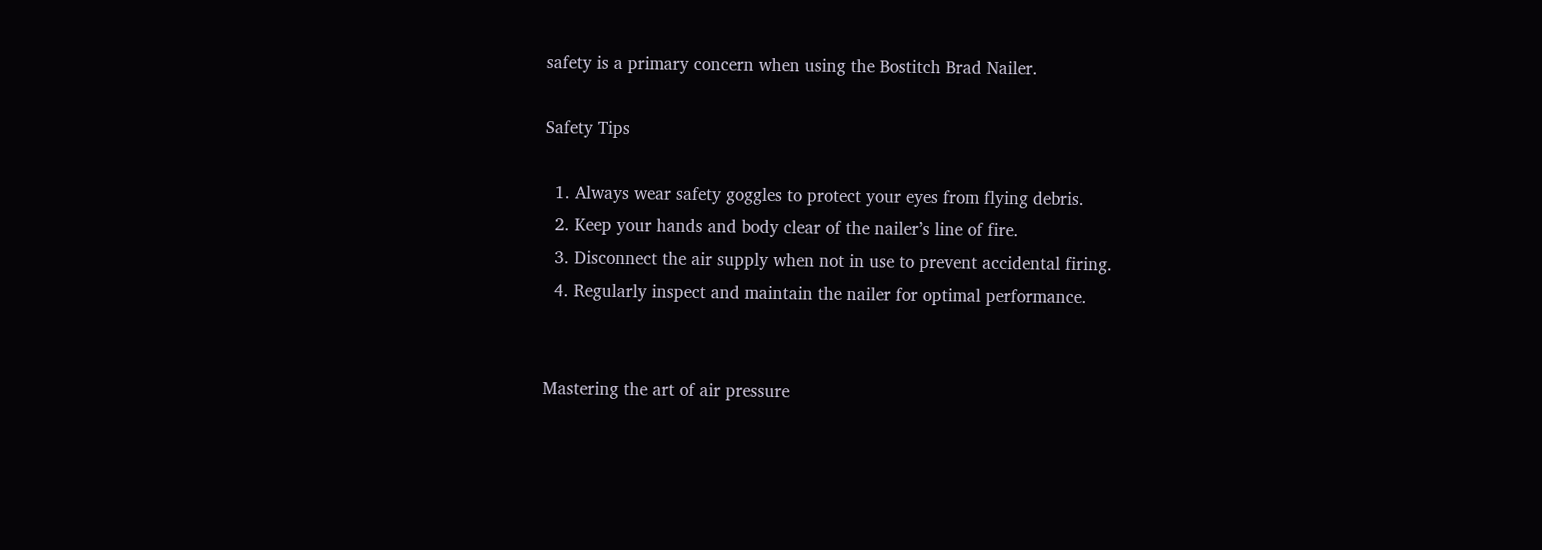safety is a primary concern when using the Bostitch Brad Nailer.

Safety Tips

  1. Always wear safety goggles to protect your eyes from flying debris.
  2. Keep your hands and body clear of the nailer’s line of fire.
  3. Disconnect the air supply when not in use to prevent accidental firing.
  4. Regularly inspect and maintain the nailer for optimal performance.


Mastering the art of air pressure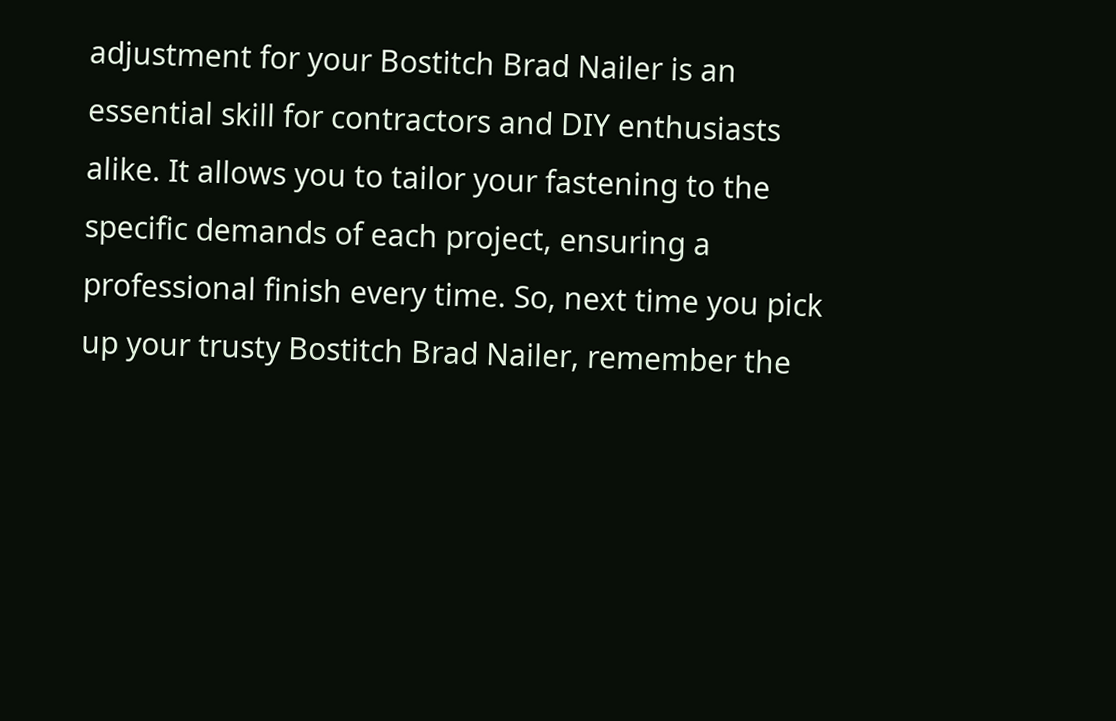adjustment for your Bostitch Brad Nailer is an essential skill for contractors and DIY enthusiasts alike. It allows you to tailor your fastening to the specific demands of each project, ensuring a professional finish every time. So, next time you pick up your trusty Bostitch Brad Nailer, remember the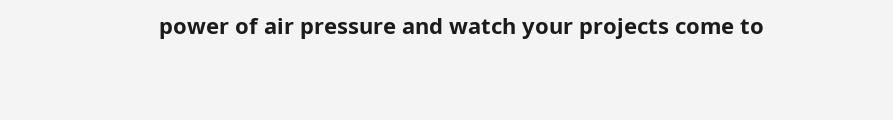power of air pressure and watch your projects come to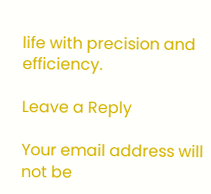life with precision and efficiency.

Leave a Reply

Your email address will not be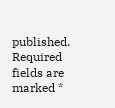published. Required fields are marked *